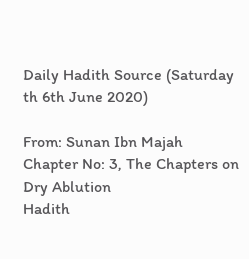Daily Hadith Source (Saturday th 6th June 2020)

From: Sunan Ibn Majah
Chapter No: 3, The Chapters on Dry Ablution
Hadith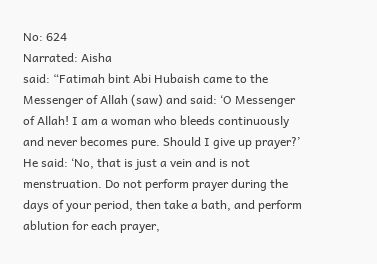No: 624
Narrated: Aisha
said: “Fatimah bint Abi Hubaish came to the Messenger of Allah (saw) and said: ‘O Messenger of Allah! I am a woman who bleeds continuously and never becomes pure. Should I give up prayer?’ He said: ‘No, that is just a vein and is not menstruation. Do not perform prayer during the days of your period, then take a bath, and perform ablution for each prayer,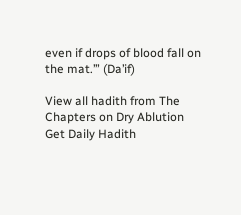even if drops of blood fall on the mat.’” (Da’if)

View all hadith from The Chapters on Dry Ablution
Get Daily Hadith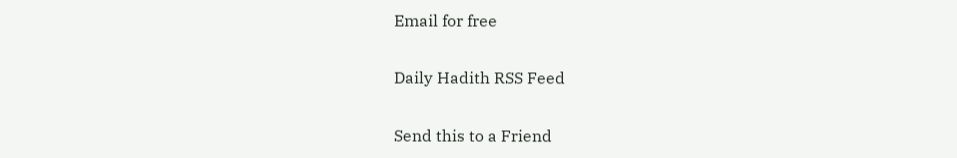Email for free

Daily Hadith RSS Feed

Send this to a Friend